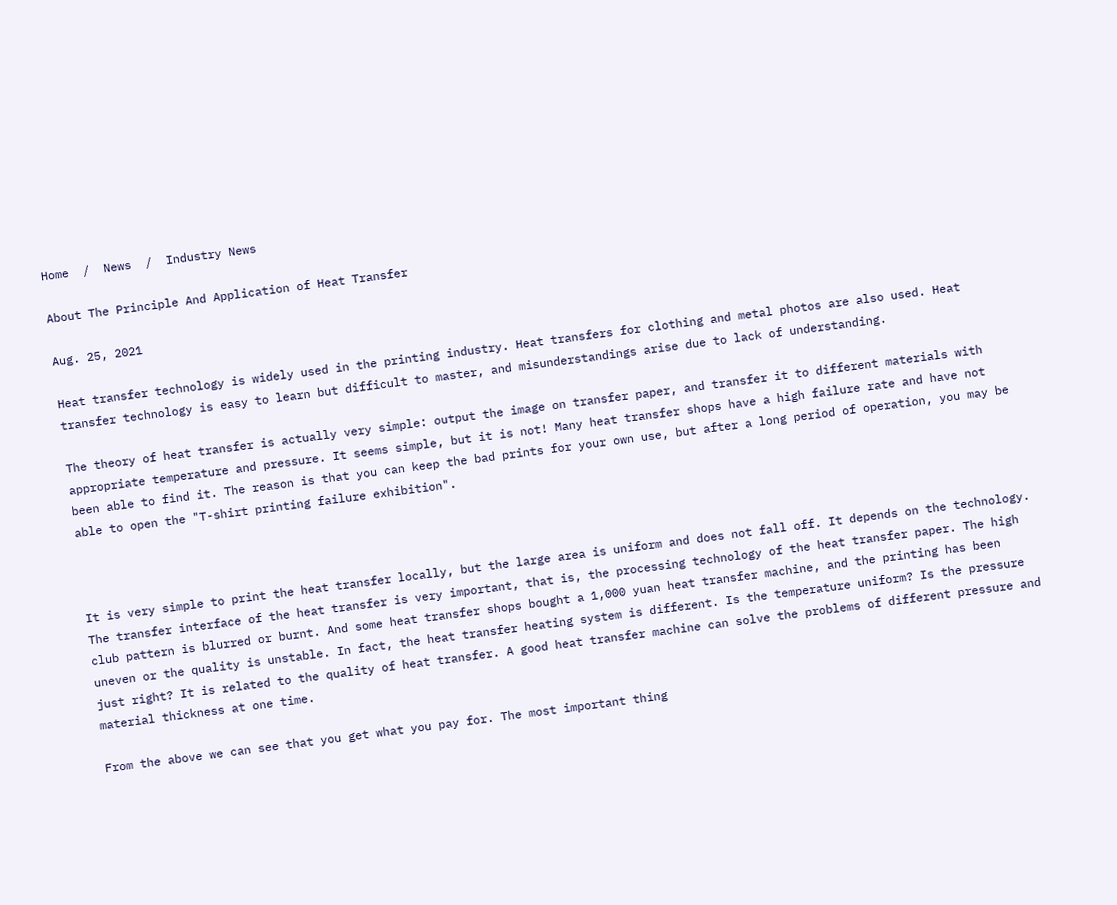Home  /  News  /  Industry News

About The Principle And Application of Heat Transfer

Aug. 25, 2021

Heat transfer technology is widely used in the printing industry. Heat transfers for clothing and metal photos are also used. Heat transfer technology is easy to learn but difficult to master, and misunderstandings arise due to lack of understanding.

The theory of heat transfer is actually very simple: output the image on transfer paper, and transfer it to different materials with appropriate temperature and pressure. It seems simple, but it is not! Many heat transfer shops have a high failure rate and have not been able to find it. The reason is that you can keep the bad prints for your own use, but after a long period of operation, you may be able to open the "T-shirt printing failure exhibition".



It is very simple to print the heat transfer locally, but the large area is uniform and does not fall off. It depends on the technology. The transfer interface of the heat transfer is very important, that is, the processing technology of the heat transfer paper. The high club pattern is blurred or burnt. And some heat transfer shops bought a 1,000 yuan heat transfer machine, and the printing has been uneven or the quality is unstable. In fact, the heat transfer heating system is different. Is the temperature uniform? Is the pressure just right? It is related to the quality of heat transfer. A good heat transfer machine can solve the problems of different pressure and material thickness at one time.

From the above we can see that you get what you pay for. The most important thing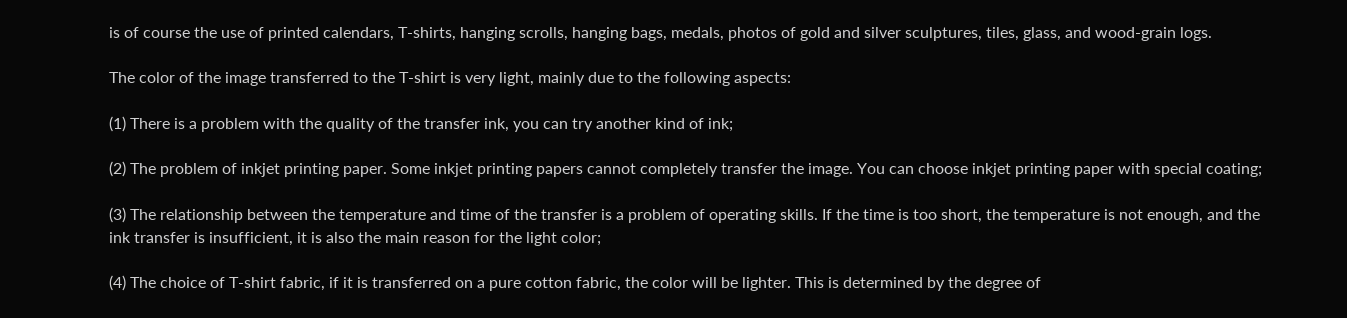is of course the use of printed calendars, T-shirts, hanging scrolls, hanging bags, medals, photos of gold and silver sculptures, tiles, glass, and wood-grain logs.

The color of the image transferred to the T-shirt is very light, mainly due to the following aspects:

(1) There is a problem with the quality of the transfer ink, you can try another kind of ink;

(2) The problem of inkjet printing paper. Some inkjet printing papers cannot completely transfer the image. You can choose inkjet printing paper with special coating;

(3) The relationship between the temperature and time of the transfer is a problem of operating skills. If the time is too short, the temperature is not enough, and the ink transfer is insufficient, it is also the main reason for the light color;

(4) The choice of T-shirt fabric, if it is transferred on a pure cotton fabric, the color will be lighter. This is determined by the degree of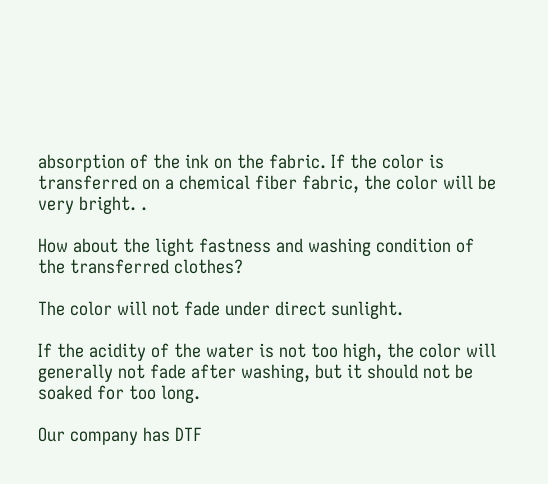absorption of the ink on the fabric. If the color is transferred on a chemical fiber fabric, the color will be very bright. .

How about the light fastness and washing condition of the transferred clothes?

The color will not fade under direct sunlight.

If the acidity of the water is not too high, the color will generally not fade after washing, but it should not be soaked for too long.

Our company has DTF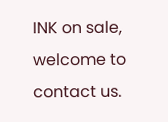INK on sale, welcome to contact us.